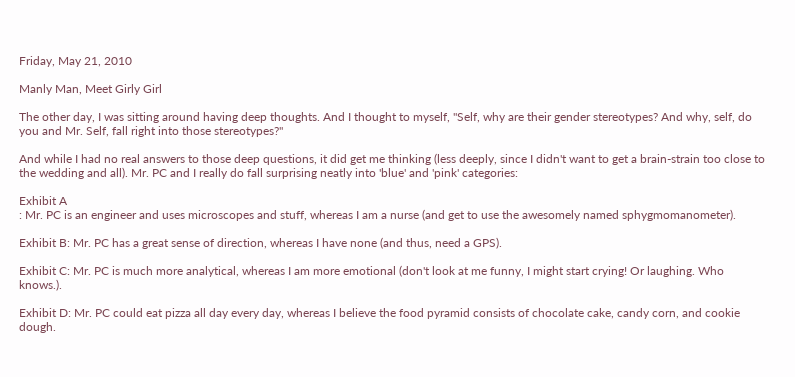Friday, May 21, 2010

Manly Man, Meet Girly Girl

The other day, I was sitting around having deep thoughts. And I thought to myself, "Self, why are their gender stereotypes? And why, self, do you and Mr. Self, fall right into those stereotypes?"

And while I had no real answers to those deep questions, it did get me thinking (less deeply, since I didn't want to get a brain-strain too close to the wedding and all). Mr. PC and I really do fall surprising neatly into 'blue' and 'pink' categories:

Exhibit A
: Mr. PC is an engineer and uses microscopes and stuff, whereas I am a nurse (and get to use the awesomely named sphygmomanometer).

Exhibit B: Mr. PC has a great sense of direction, whereas I have none (and thus, need a GPS).

Exhibit C: Mr. PC is much more analytical, whereas I am more emotional (don't look at me funny, I might start crying! Or laughing. Who knows.).

Exhibit D: Mr. PC could eat pizza all day every day, whereas I believe the food pyramid consists of chocolate cake, candy corn, and cookie dough.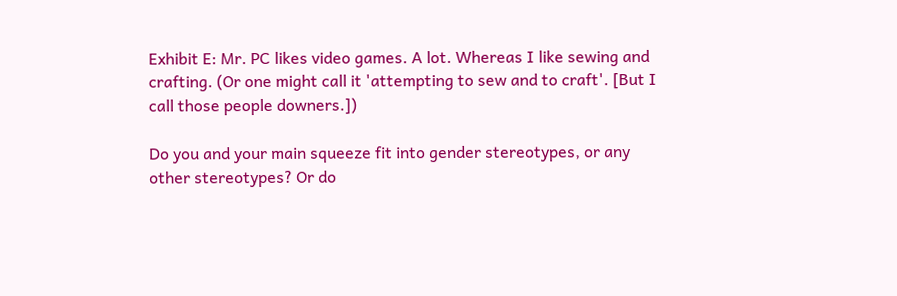Exhibit E: Mr. PC likes video games. A lot. Whereas I like sewing and crafting. (Or one might call it 'attempting to sew and to craft'. [But I call those people downers.])

Do you and your main squeeze fit into gender stereotypes, or any other stereotypes? Or do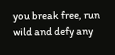you break free, run wild and defy any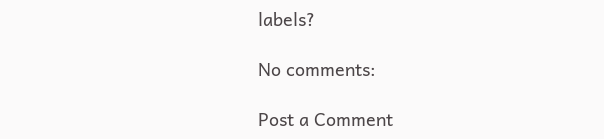labels?

No comments:

Post a Comment